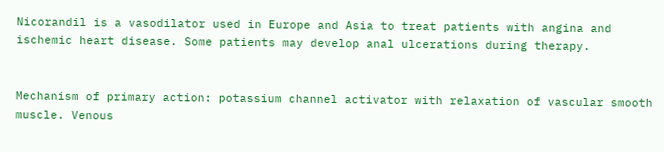Nicorandil is a vasodilator used in Europe and Asia to treat patients with angina and ischemic heart disease. Some patients may develop anal ulcerations during therapy.


Mechanism of primary action: potassium channel activator with relaxation of vascular smooth muscle. Venous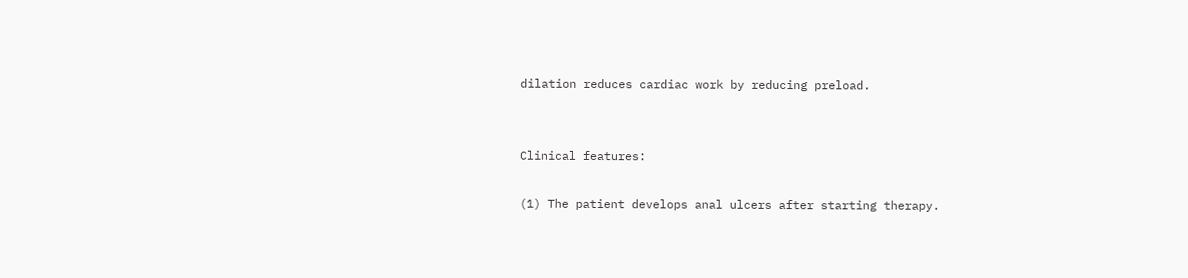dilation reduces cardiac work by reducing preload.


Clinical features:

(1) The patient develops anal ulcers after starting therapy.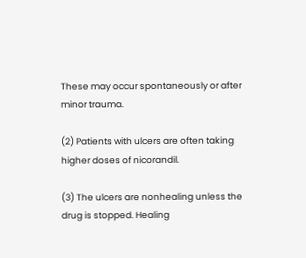These may occur spontaneously or after minor trauma.

(2) Patients with ulcers are often taking higher doses of nicorandil.

(3) The ulcers are nonhealing unless the drug is stopped. Healing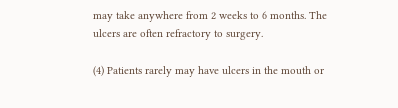may take anywhere from 2 weeks to 6 months. The ulcers are often refractory to surgery.

(4) Patients rarely may have ulcers in the mouth or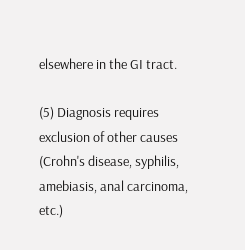elsewhere in the GI tract.

(5) Diagnosis requires exclusion of other causes (Crohn's disease, syphilis, amebiasis, anal carcinoma, etc.)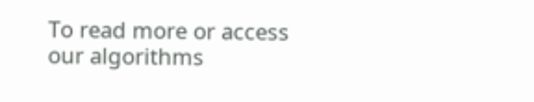To read more or access our algorithms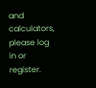and calculators, please log in or register.